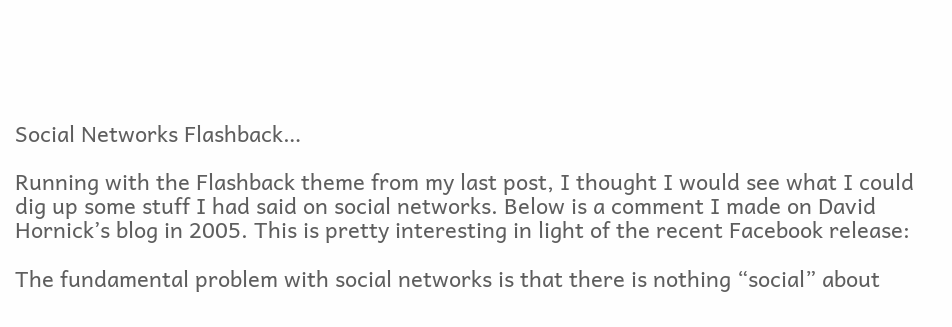Social Networks Flashback…

Running with the Flashback theme from my last post, I thought I would see what I could dig up some stuff I had said on social networks. Below is a comment I made on David Hornick’s blog in 2005. This is pretty interesting in light of the recent Facebook release:

The fundamental problem with social networks is that there is nothing “social” about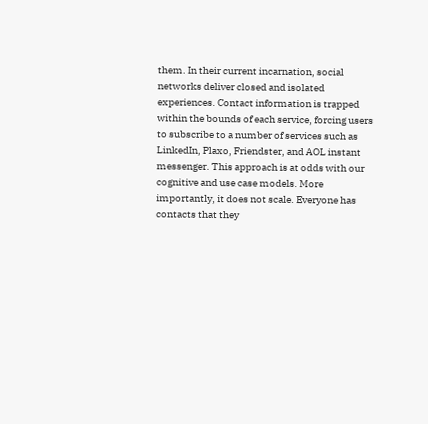them. In their current incarnation, social networks deliver closed and isolated experiences. Contact information is trapped within the bounds of each service, forcing users to subscribe to a number of services such as LinkedIn, Plaxo, Friendster, and AOL instant messenger. This approach is at odds with our cognitive and use case models. More importantly, it does not scale. Everyone has contacts that they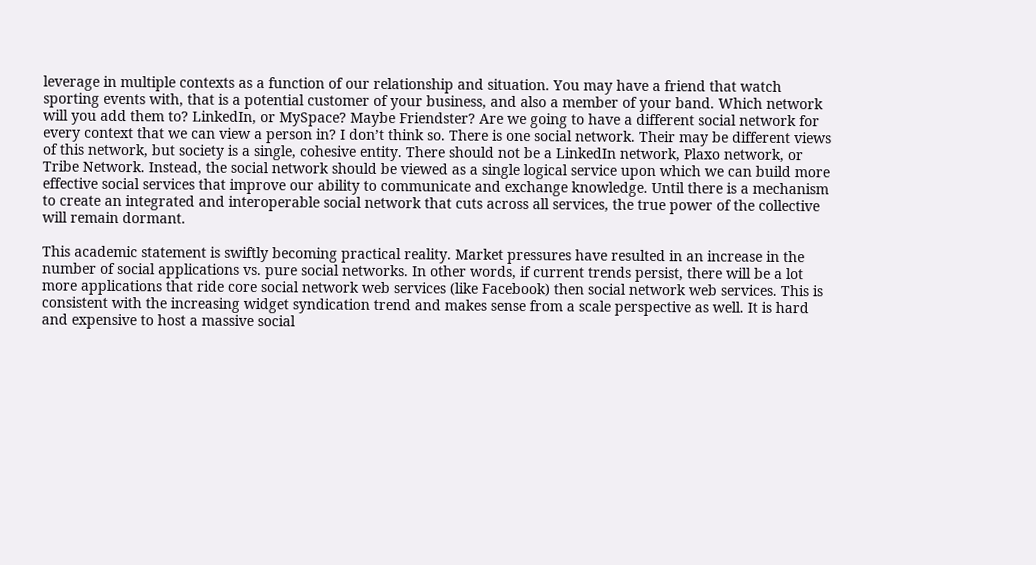leverage in multiple contexts as a function of our relationship and situation. You may have a friend that watch sporting events with, that is a potential customer of your business, and also a member of your band. Which network will you add them to? LinkedIn, or MySpace? Maybe Friendster? Are we going to have a different social network for every context that we can view a person in? I don’t think so. There is one social network. Their may be different views of this network, but society is a single, cohesive entity. There should not be a LinkedIn network, Plaxo network, or Tribe Network. Instead, the social network should be viewed as a single logical service upon which we can build more effective social services that improve our ability to communicate and exchange knowledge. Until there is a mechanism to create an integrated and interoperable social network that cuts across all services, the true power of the collective will remain dormant.

This academic statement is swiftly becoming practical reality. Market pressures have resulted in an increase in the number of social applications vs. pure social networks. In other words, if current trends persist, there will be a lot more applications that ride core social network web services (like Facebook) then social network web services. This is consistent with the increasing widget syndication trend and makes sense from a scale perspective as well. It is hard and expensive to host a massive social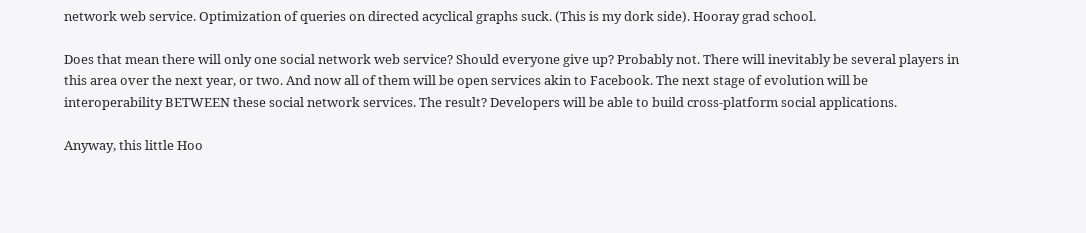network web service. Optimization of queries on directed acyclical graphs suck. (This is my dork side). Hooray grad school.

Does that mean there will only one social network web service? Should everyone give up? Probably not. There will inevitably be several players in this area over the next year, or two. And now all of them will be open services akin to Facebook. The next stage of evolution will be interoperability BETWEEN these social network services. The result? Developers will be able to build cross-platform social applications.

Anyway, this little Hoo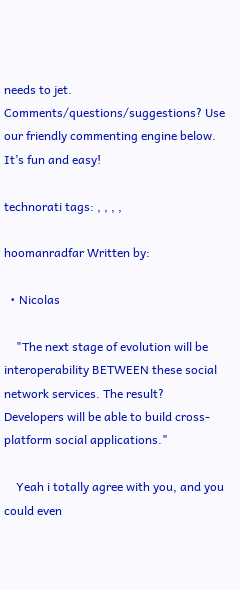needs to jet. Comments/questions/suggestions? Use our friendly commenting engine below. It’s fun and easy!

technorati tags: , , , ,

hoomanradfar Written by:

  • Nicolas

    "The next stage of evolution will be interoperability BETWEEN these social network services. The result? Developers will be able to build cross-platform social applications."

    Yeah i totally agree with you, and you could even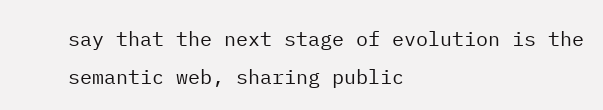say that the next stage of evolution is the semantic web, sharing public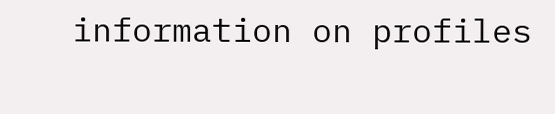information on profiles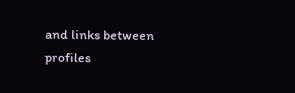and links between profiles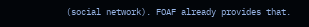(social network). FOAF already provides that.